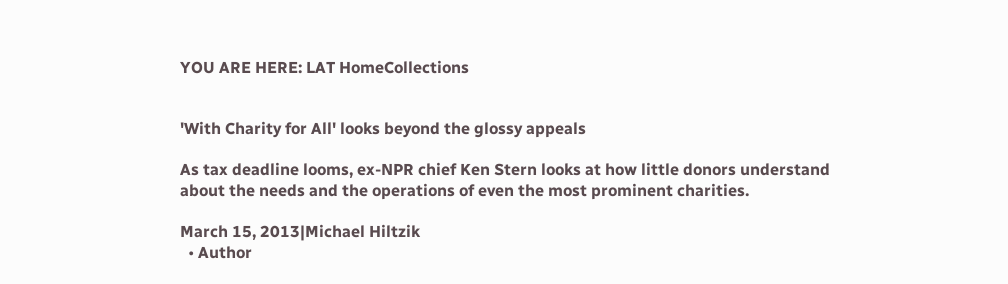YOU ARE HERE: LAT HomeCollections


'With Charity for All' looks beyond the glossy appeals

As tax deadline looms, ex-NPR chief Ken Stern looks at how little donors understand about the needs and the operations of even the most prominent charities.

March 15, 2013|Michael Hiltzik
  • Author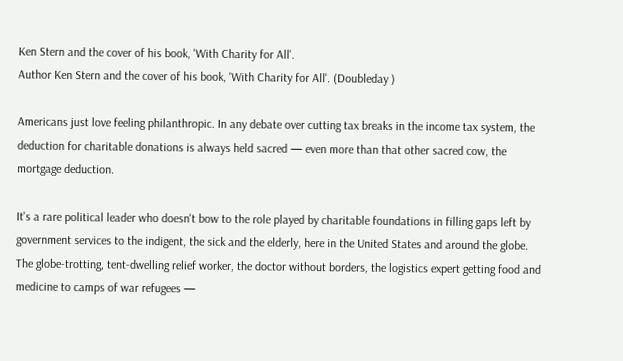Ken Stern and the cover of his book, 'With Charity for All'.
Author Ken Stern and the cover of his book, 'With Charity for All'. (Doubleday )

Americans just love feeling philanthropic. In any debate over cutting tax breaks in the income tax system, the deduction for charitable donations is always held sacred — even more than that other sacred cow, the mortgage deduction.

It's a rare political leader who doesn't bow to the role played by charitable foundations in filling gaps left by government services to the indigent, the sick and the elderly, here in the United States and around the globe. The globe-trotting, tent-dwelling relief worker, the doctor without borders, the logistics expert getting food and medicine to camps of war refugees —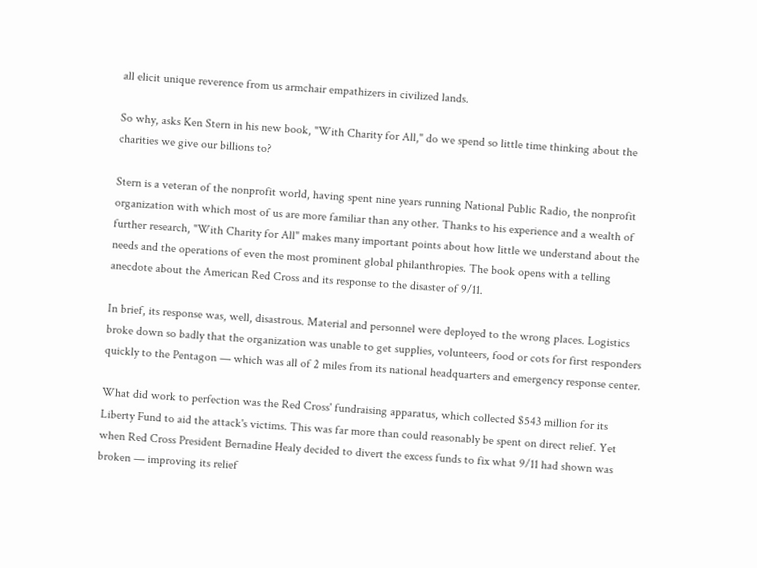all elicit unique reverence from us armchair empathizers in civilized lands.

So why, asks Ken Stern in his new book, "With Charity for All," do we spend so little time thinking about the charities we give our billions to?

Stern is a veteran of the nonprofit world, having spent nine years running National Public Radio, the nonprofit organization with which most of us are more familiar than any other. Thanks to his experience and a wealth of further research, "With Charity for All" makes many important points about how little we understand about the needs and the operations of even the most prominent global philanthropies. The book opens with a telling anecdote about the American Red Cross and its response to the disaster of 9/11.

In brief, its response was, well, disastrous. Material and personnel were deployed to the wrong places. Logistics broke down so badly that the organization was unable to get supplies, volunteers, food or cots for first responders quickly to the Pentagon — which was all of 2 miles from its national headquarters and emergency response center.

What did work to perfection was the Red Cross' fundraising apparatus, which collected $543 million for its Liberty Fund to aid the attack's victims. This was far more than could reasonably be spent on direct relief. Yet when Red Cross President Bernadine Healy decided to divert the excess funds to fix what 9/11 had shown was broken — improving its relief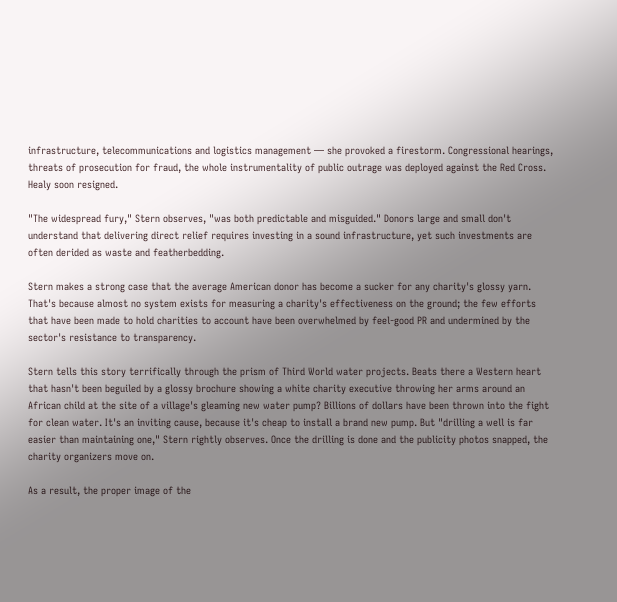infrastructure, telecommunications and logistics management — she provoked a firestorm. Congressional hearings, threats of prosecution for fraud, the whole instrumentality of public outrage was deployed against the Red Cross. Healy soon resigned.

"The widespread fury," Stern observes, "was both predictable and misguided." Donors large and small don't understand that delivering direct relief requires investing in a sound infrastructure, yet such investments are often derided as waste and featherbedding.

Stern makes a strong case that the average American donor has become a sucker for any charity's glossy yarn. That's because almost no system exists for measuring a charity's effectiveness on the ground; the few efforts that have been made to hold charities to account have been overwhelmed by feel-good PR and undermined by the sector's resistance to transparency.

Stern tells this story terrifically through the prism of Third World water projects. Beats there a Western heart that hasn't been beguiled by a glossy brochure showing a white charity executive throwing her arms around an African child at the site of a village's gleaming new water pump? Billions of dollars have been thrown into the fight for clean water. It's an inviting cause, because it's cheap to install a brand new pump. But "drilling a well is far easier than maintaining one," Stern rightly observes. Once the drilling is done and the publicity photos snapped, the charity organizers move on.

As a result, the proper image of the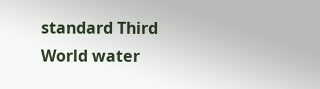standard Third World water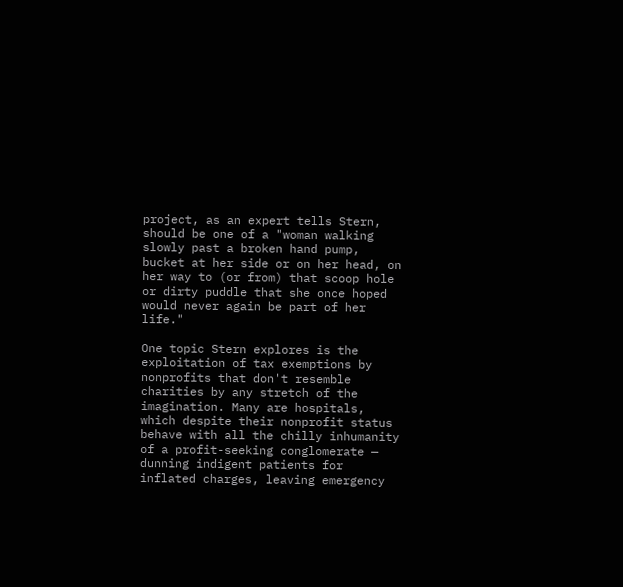project, as an expert tells Stern, should be one of a "woman walking slowly past a broken hand pump, bucket at her side or on her head, on her way to (or from) that scoop hole or dirty puddle that she once hoped would never again be part of her life."

One topic Stern explores is the exploitation of tax exemptions by nonprofits that don't resemble charities by any stretch of the imagination. Many are hospitals, which despite their nonprofit status behave with all the chilly inhumanity of a profit-seeking conglomerate — dunning indigent patients for inflated charges, leaving emergency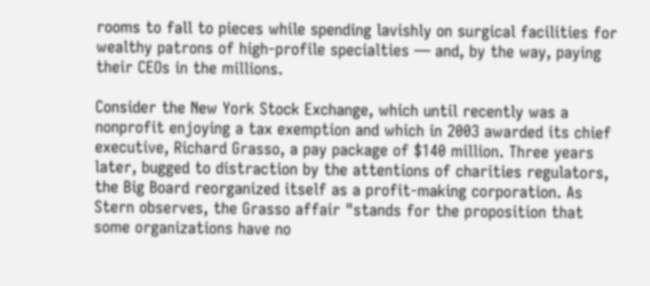rooms to fall to pieces while spending lavishly on surgical facilities for wealthy patrons of high-profile specialties — and, by the way, paying their CEOs in the millions.

Consider the New York Stock Exchange, which until recently was a nonprofit enjoying a tax exemption and which in 2003 awarded its chief executive, Richard Grasso, a pay package of $140 million. Three years later, bugged to distraction by the attentions of charities regulators, the Big Board reorganized itself as a profit-making corporation. As Stern observes, the Grasso affair "stands for the proposition that some organizations have no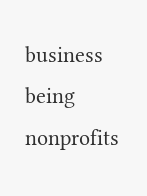business being nonprofits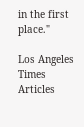in the first place."

Los Angeles Times Articles